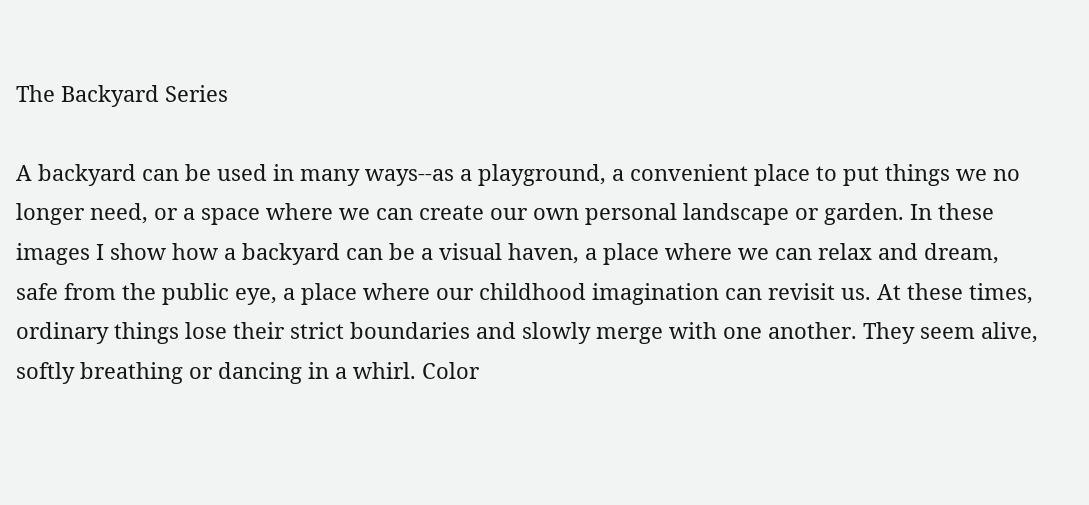The Backyard Series

A backyard can be used in many ways--as a playground, a convenient place to put things we no longer need, or a space where we can create our own personal landscape or garden. In these images I show how a backyard can be a visual haven, a place where we can relax and dream, safe from the public eye, a place where our childhood imagination can revisit us. At these times, ordinary things lose their strict boundaries and slowly merge with one another. They seem alive, softly breathing or dancing in a whirl. Color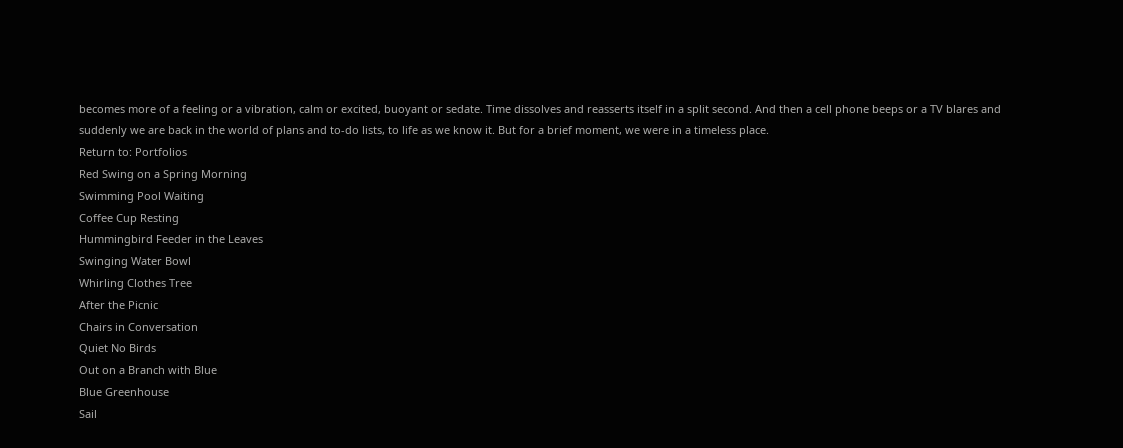becomes more of a feeling or a vibration, calm or excited, buoyant or sedate. Time dissolves and reasserts itself in a split second. And then a cell phone beeps or a TV blares and suddenly we are back in the world of plans and to-do lists, to life as we know it. But for a brief moment, we were in a timeless place.
Return to: Portfolios
Red Swing on a Spring Morning
Swimming Pool Waiting
Coffee Cup Resting
Hummingbird Feeder in the Leaves
Swinging Water Bowl
Whirling Clothes Tree
After the Picnic
Chairs in Conversation
Quiet No Birds
Out on a Branch with Blue
Blue Greenhouse
Sail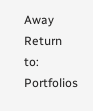Away
Return to: Portfolios